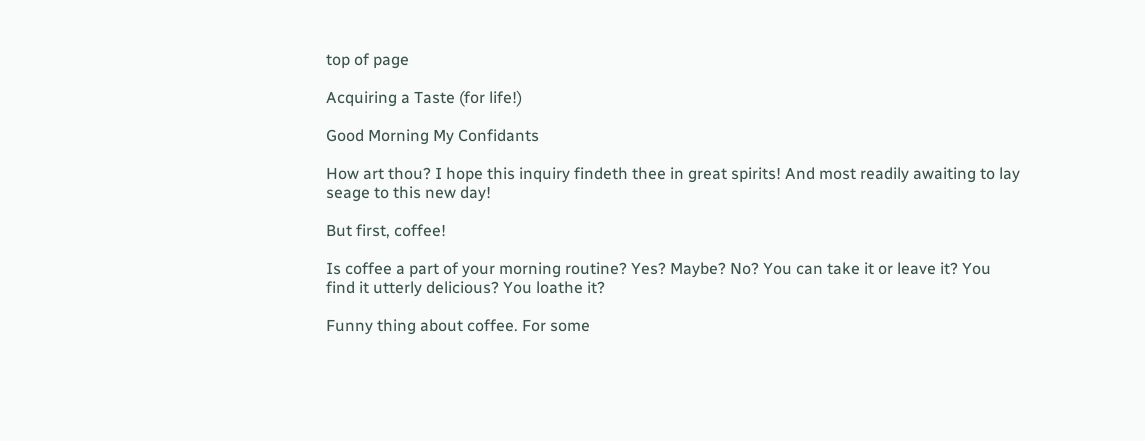top of page

Acquiring a Taste (for life!)

Good Morning My Confidants

How art thou? I hope this inquiry findeth thee in great spirits! And most readily awaiting to lay seage to this new day!

But first, coffee!

Is coffee a part of your morning routine? Yes? Maybe? No? You can take it or leave it? You find it utterly delicious? You loathe it?

Funny thing about coffee. For some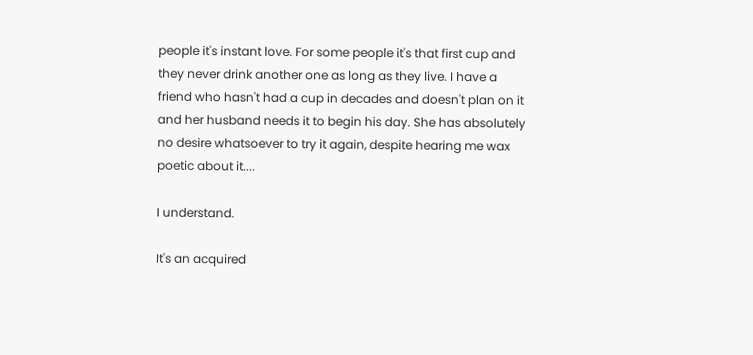people it's instant love. For some people it's that first cup and they never drink another one as long as they live. I have a friend who hasn't had a cup in decades and doesn't plan on it and her husband needs it to begin his day. She has absolutely no desire whatsoever to try it again, despite hearing me wax poetic about it....

I understand.

It's an acquired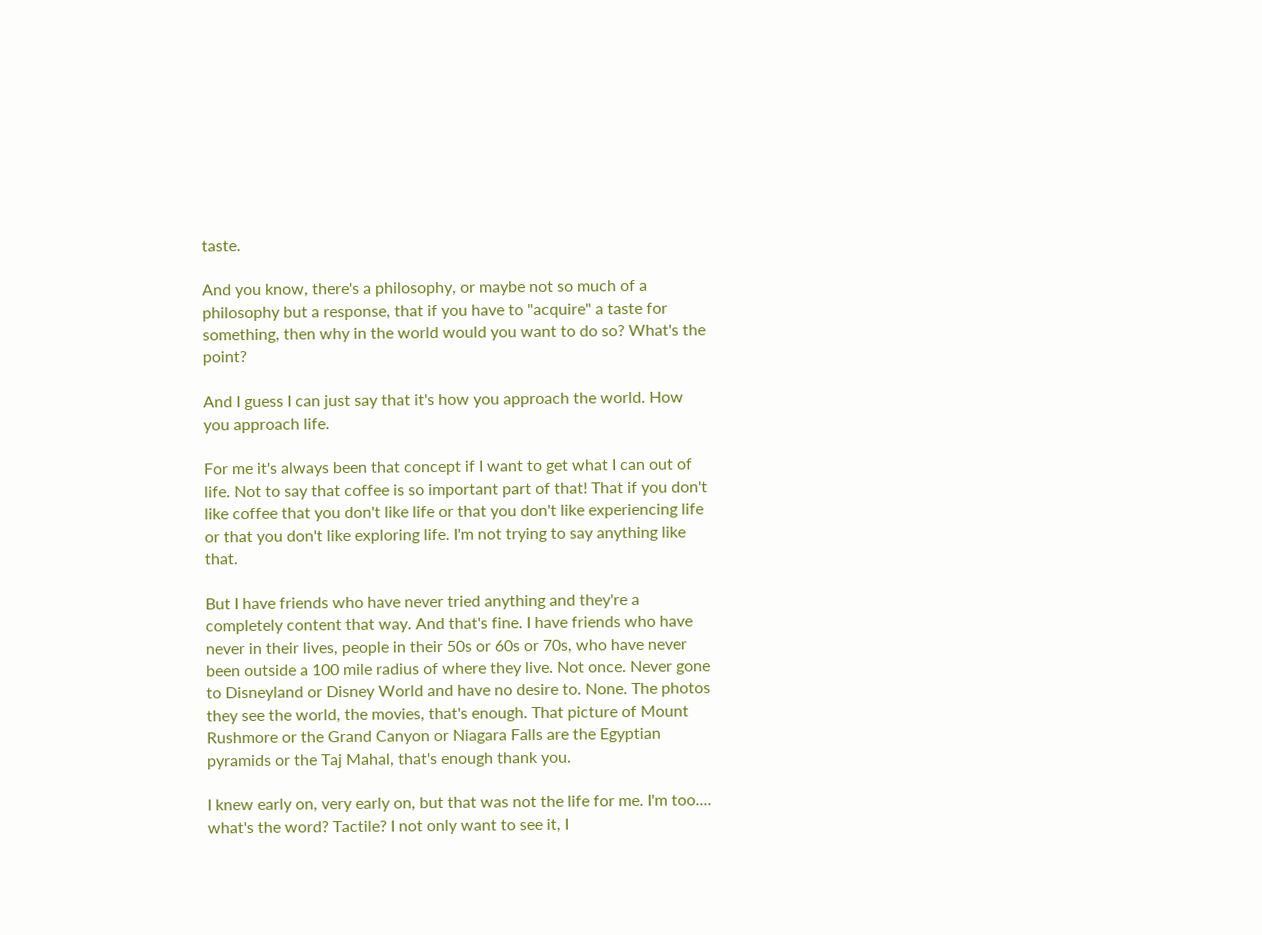taste.

And you know, there's a philosophy, or maybe not so much of a philosophy but a response, that if you have to "acquire" a taste for something, then why in the world would you want to do so? What's the point?

And I guess I can just say that it's how you approach the world. How you approach life.

For me it's always been that concept if I want to get what I can out of life. Not to say that coffee is so important part of that! That if you don't like coffee that you don't like life or that you don't like experiencing life or that you don't like exploring life. I'm not trying to say anything like that.

But I have friends who have never tried anything and they're a completely content that way. And that's fine. I have friends who have never in their lives, people in their 50s or 60s or 70s, who have never been outside a 100 mile radius of where they live. Not once. Never gone to Disneyland or Disney World and have no desire to. None. The photos they see the world, the movies, that's enough. That picture of Mount Rushmore or the Grand Canyon or Niagara Falls are the Egyptian pyramids or the Taj Mahal, that's enough thank you.

I knew early on, very early on, but that was not the life for me. I'm too.... what's the word? Tactile? I not only want to see it, I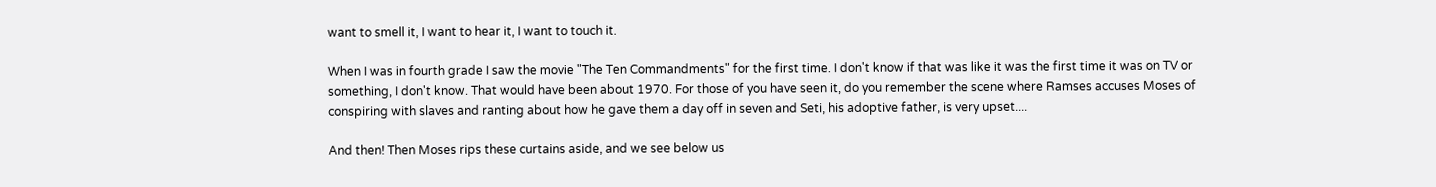want to smell it, I want to hear it, I want to touch it.

When I was in fourth grade I saw the movie "The Ten Commandments" for the first time. I don't know if that was like it was the first time it was on TV or something, I don't know. That would have been about 1970. For those of you have seen it, do you remember the scene where Ramses accuses Moses of conspiring with slaves and ranting about how he gave them a day off in seven and Seti, his adoptive father, is very upset....

And then! Then Moses rips these curtains aside, and we see below us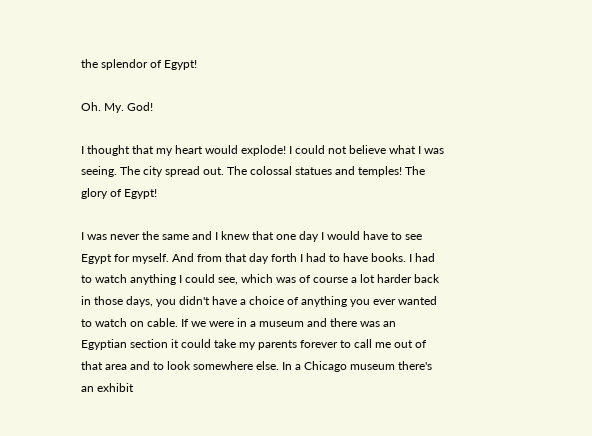the splendor of Egypt!

Oh. My. God!

I thought that my heart would explode! I could not believe what I was seeing. The city spread out. The colossal statues and temples! The glory of Egypt!

I was never the same and I knew that one day I would have to see Egypt for myself. And from that day forth I had to have books. I had to watch anything I could see, which was of course a lot harder back in those days, you didn't have a choice of anything you ever wanted to watch on cable. If we were in a museum and there was an Egyptian section it could take my parents forever to call me out of that area and to look somewhere else. In a Chicago museum there's an exhibit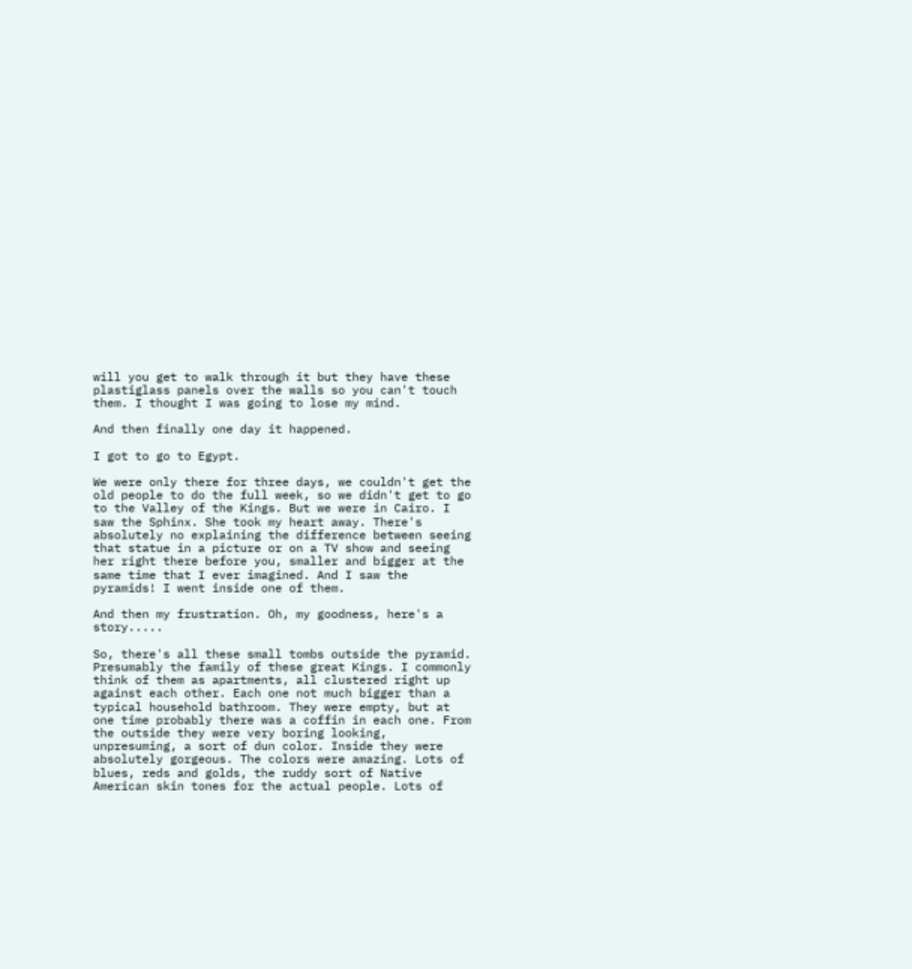will you get to walk through it but they have these plastiglass panels over the walls so you can't touch them. I thought I was going to lose my mind.

And then finally one day it happened.

I got to go to Egypt.

We were only there for three days, we couldn't get the old people to do the full week, so we didn't get to go to the Valley of the Kings. But we were in Cairo. I saw the Sphinx. She took my heart away. There's absolutely no explaining the difference between seeing that statue in a picture or on a TV show and seeing her right there before you, smaller and bigger at the same time that I ever imagined. And I saw the pyramids! I went inside one of them.

And then my frustration. Oh, my goodness, here's a story.....

So, there's all these small tombs outside the pyramid. Presumably the family of these great Kings. I commonly think of them as apartments, all clustered right up against each other. Each one not much bigger than a typical household bathroom. They were empty, but at one time probably there was a coffin in each one. From the outside they were very boring looking, unpresuming, a sort of dun color. Inside they were absolutely gorgeous. The colors were amazing. Lots of blues, reds and golds, the ruddy sort of Native American skin tones for the actual people. Lots of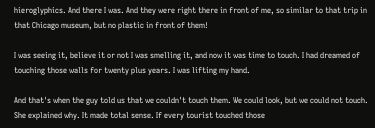hieroglyphics. And there I was. And they were right there in front of me, so similar to that trip in that Chicago museum, but no plastic in front of them!

I was seeing it, believe it or not I was smelling it, and now it was time to touch. I had dreamed of touching those walls for twenty plus years. I was lifting my hand.

And that's when the guy told us that we couldn't touch them. We could look, but we could not touch. She explained why. It made total sense. If every tourist touched those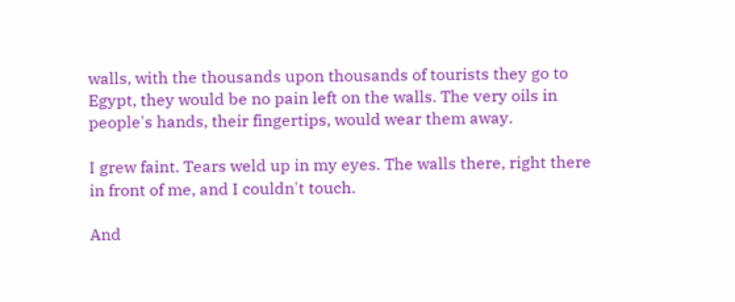walls, with the thousands upon thousands of tourists they go to Egypt, they would be no pain left on the walls. The very oils in people's hands, their fingertips, would wear them away.

I grew faint. Tears weld up in my eyes. The walls there, right there in front of me, and I couldn't touch.

And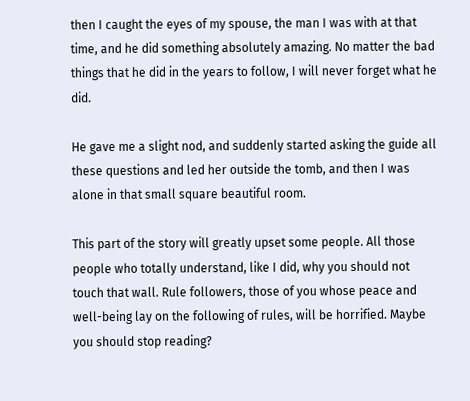then I caught the eyes of my spouse, the man I was with at that time, and he did something absolutely amazing. No matter the bad things that he did in the years to follow, I will never forget what he did.

He gave me a slight nod, and suddenly started asking the guide all these questions and led her outside the tomb, and then I was alone in that small square beautiful room.

This part of the story will greatly upset some people. All those people who totally understand, like I did, why you should not touch that wall. Rule followers, those of you whose peace and well-being lay on the following of rules, will be horrified. Maybe you should stop reading?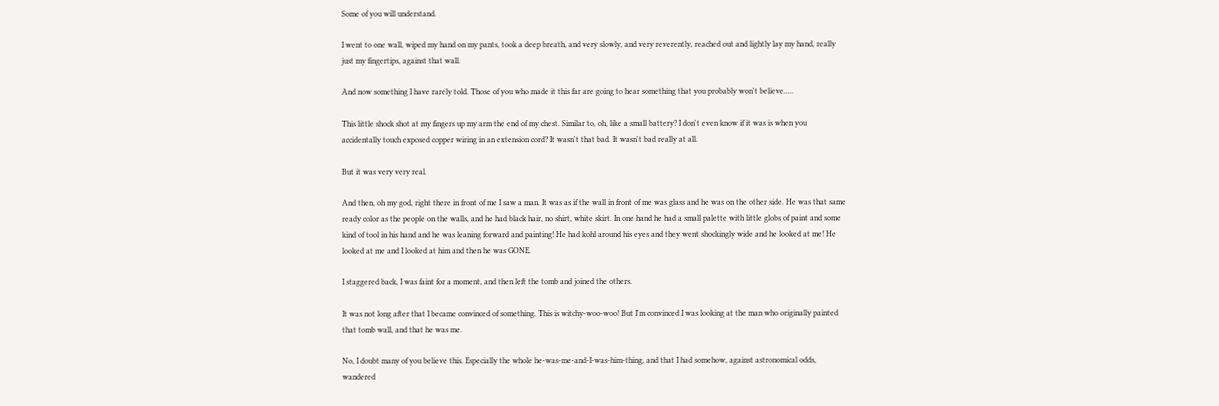Some of you will understand.

I went to one wall, wiped my hand on my pants, took a deep breath, and very slowly, and very reverently, reached out and lightly lay my hand, really just my fingertips, against that wall.

And now something I have rarely told. Those of you who made it this far are going to hear something that you probably won't believe.....

This little shock shot at my fingers up my arm the end of my chest. Similar to, oh, like a small battery? I don't even know if it was is when you accidentally touch exposed copper wiring in an extension cord? It wasn't that bad. It wasn't bad really at all.

But it was very very real.

And then, oh my god, right there in front of me I saw a man. It was as if the wall in front of me was glass and he was on the other side. He was that same ready color as the people on the walls, and he had black hair, no shirt, white skirt. In one hand he had a small palette with little globs of paint and some kind of tool in his hand and he was leaning forward and painting! He had kohl around his eyes and they went shockingly wide and he looked at me! He looked at me and I looked at him and then he was GONE.

I staggered back, I was faint for a moment, and then left the tomb and joined the others.

It was not long after that I became convinced of something. This is witchy-woo-woo! But I'm convinced I was looking at the man who originally painted that tomb wall, and that he was me.

No, I doubt many of you believe this. Especially the whole he-was-me-and-I-was-him-thing, and that I had somehow, against astronomical odds, wandered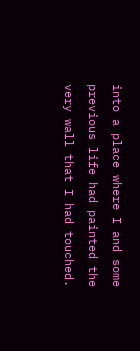into a place where I and some previous life had painted the very wall that I had touched.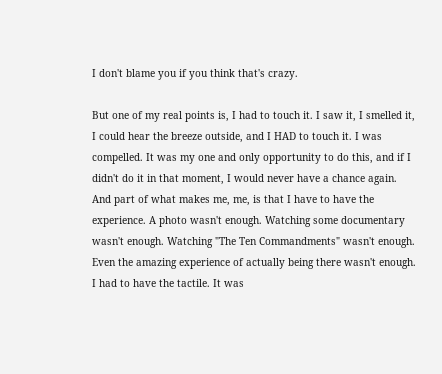I don't blame you if you think that's crazy.

But one of my real points is, I had to touch it. I saw it, I smelled it, I could hear the breeze outside, and I HAD to touch it. I was compelled. It was my one and only opportunity to do this, and if I didn't do it in that moment, I would never have a chance again. And part of what makes me, me, is that I have to have the experience. A photo wasn't enough. Watching some documentary wasn't enough. Watching "The Ten Commandments" wasn't enough. Even the amazing experience of actually being there wasn't enough. I had to have the tactile. It was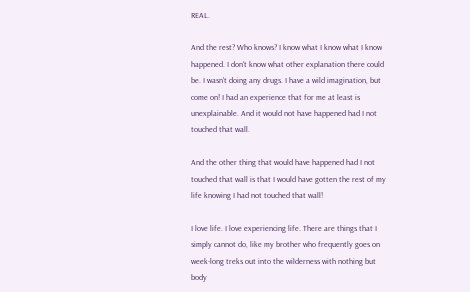REAL.

And the rest? Who knows? I know what I know what I know happened. I don't know what other explanation there could be. I wasn't doing any drugs. I have a wild imagination, but come on! I had an experience that for me at least is unexplainable. And it would not have happened had I not touched that wall.

And the other thing that would have happened had I not touched that wall is that I would have gotten the rest of my life knowing I had not touched that wall!

I love life. I love experiencing life. There are things that I simply cannot do, like my brother who frequently goes on week-long treks out into the wilderness with nothing but body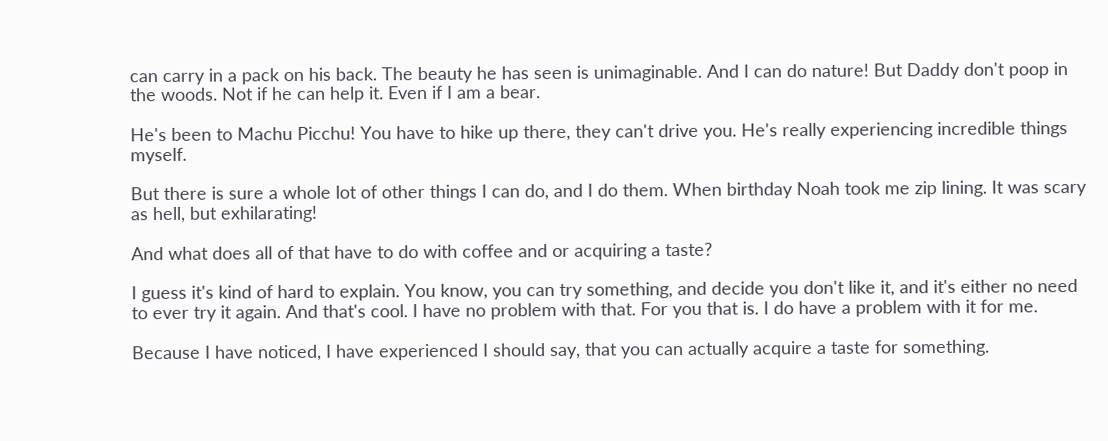can carry in a pack on his back. The beauty he has seen is unimaginable. And I can do nature! But Daddy don't poop in the woods. Not if he can help it. Even if I am a bear.

He's been to Machu Picchu! You have to hike up there, they can't drive you. He's really experiencing incredible things myself.

But there is sure a whole lot of other things I can do, and I do them. When birthday Noah took me zip lining. It was scary as hell, but exhilarating!

And what does all of that have to do with coffee and or acquiring a taste?

I guess it's kind of hard to explain. You know, you can try something, and decide you don't like it, and it's either no need to ever try it again. And that's cool. I have no problem with that. For you that is. I do have a problem with it for me.

Because I have noticed, I have experienced I should say, that you can actually acquire a taste for something.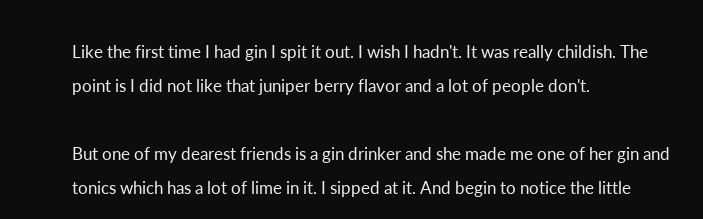Like the first time I had gin I spit it out. I wish I hadn't. It was really childish. The point is I did not like that juniper berry flavor and a lot of people don't.

But one of my dearest friends is a gin drinker and she made me one of her gin and tonics which has a lot of lime in it. I sipped at it. And begin to notice the little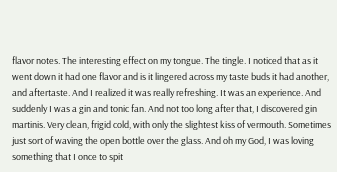flavor notes. The interesting effect on my tongue. The tingle. I noticed that as it went down it had one flavor and is it lingered across my taste buds it had another, and aftertaste. And I realized it was really refreshing. It was an experience. And suddenly I was a gin and tonic fan. And not too long after that, I discovered gin martinis. Very clean, frigid cold, with only the slightest kiss of vermouth. Sometimes just sort of waving the open bottle over the glass. And oh my God, I was loving something that I once to spit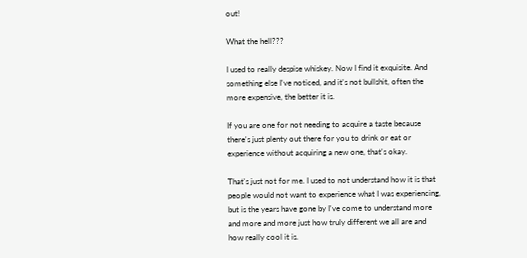out!

What the hell???

I used to really despise whiskey. Now I find it exquisite. And something else I've noticed, and it's not bullshit, often the more expensive, the better it is.

If you are one for not needing to acquire a taste because there's just plenty out there for you to drink or eat or experience without acquiring a new one, that's okay.

That's just not for me. I used to not understand how it is that people would not want to experience what I was experiencing, but is the years have gone by I've come to understand more and more and more just how truly different we all are and how really cool it is.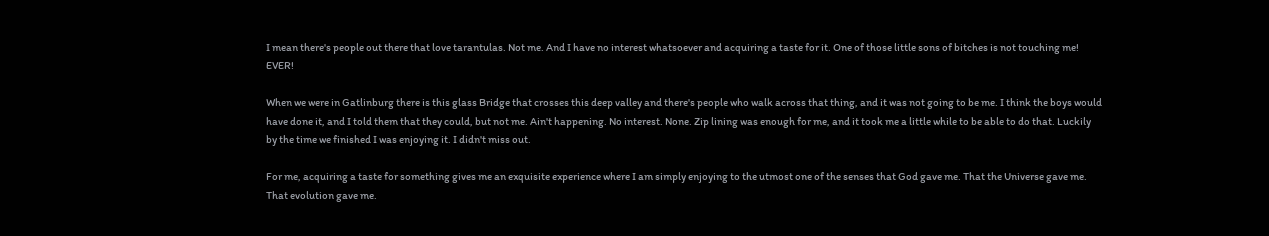I mean there's people out there that love tarantulas. Not me. And I have no interest whatsoever and acquiring a taste for it. One of those little sons of bitches is not touching me! EVER!

When we were in Gatlinburg there is this glass Bridge that crosses this deep valley and there's people who walk across that thing, and it was not going to be me. I think the boys would have done it, and I told them that they could, but not me. Ain't happening. No interest. None. Zip lining was enough for me, and it took me a little while to be able to do that. Luckily by the time we finished I was enjoying it. I didn't miss out.

For me, acquiring a taste for something gives me an exquisite experience where I am simply enjoying to the utmost one of the senses that God gave me. That the Universe gave me. That evolution gave me.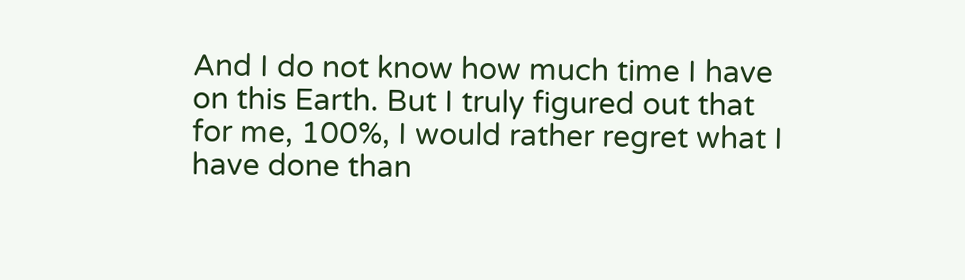And I do not know how much time I have on this Earth. But I truly figured out that for me, 100%, I would rather regret what I have done than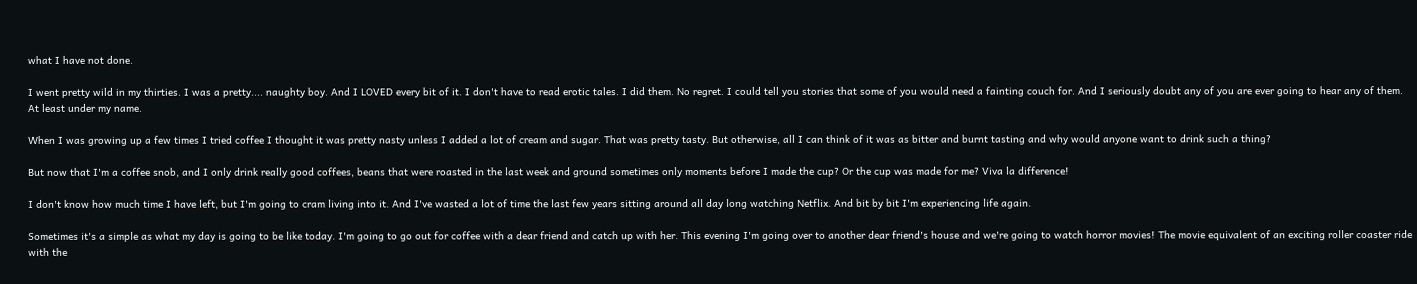what I have not done.

I went pretty wild in my thirties. I was a pretty.... naughty boy. And I LOVED every bit of it. I don't have to read erotic tales. I did them. No regret. I could tell you stories that some of you would need a fainting couch for. And I seriously doubt any of you are ever going to hear any of them. At least under my name.

When I was growing up a few times I tried coffee I thought it was pretty nasty unless I added a lot of cream and sugar. That was pretty tasty. But otherwise, all I can think of it was as bitter and burnt tasting and why would anyone want to drink such a thing?

But now that I'm a coffee snob, and I only drink really good coffees, beans that were roasted in the last week and ground sometimes only moments before I made the cup? Or the cup was made for me? Viva la difference!

I don't know how much time I have left, but I'm going to cram living into it. And I've wasted a lot of time the last few years sitting around all day long watching Netflix. And bit by bit I'm experiencing life again.

Sometimes it's a simple as what my day is going to be like today. I'm going to go out for coffee with a dear friend and catch up with her. This evening I'm going over to another dear friend's house and we're going to watch horror movies! The movie equivalent of an exciting roller coaster ride with the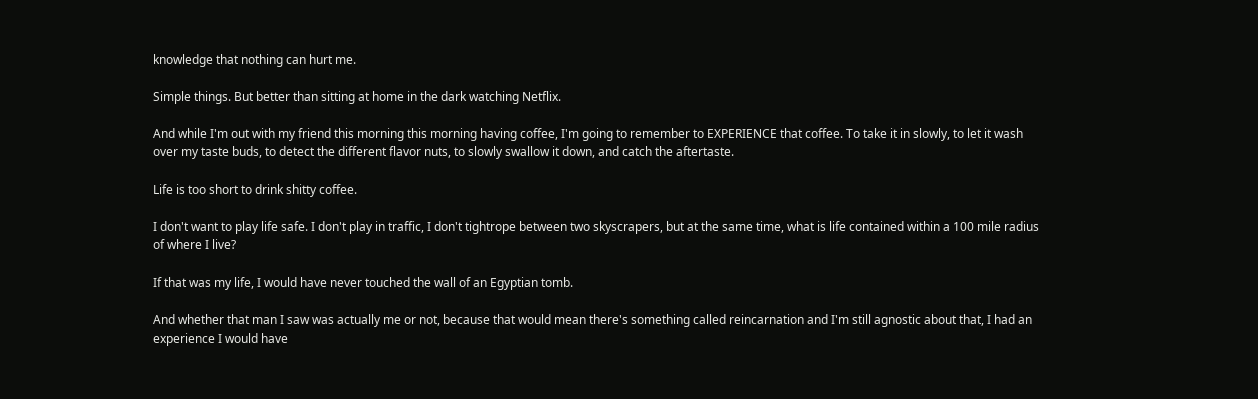knowledge that nothing can hurt me.

Simple things. But better than sitting at home in the dark watching Netflix.

And while I'm out with my friend this morning this morning having coffee, I'm going to remember to EXPERIENCE that coffee. To take it in slowly, to let it wash over my taste buds, to detect the different flavor nuts, to slowly swallow it down, and catch the aftertaste.

Life is too short to drink shitty coffee.

I don't want to play life safe. I don't play in traffic, I don't tightrope between two skyscrapers, but at the same time, what is life contained within a 100 mile radius of where I live?

If that was my life, I would have never touched the wall of an Egyptian tomb.

And whether that man I saw was actually me or not, because that would mean there's something called reincarnation and I'm still agnostic about that, I had an experience I would have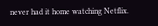never had it home watching Netflix.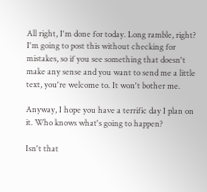All right, I'm done for today. Long ramble, right? I'm going to post this without checking for mistakes, so if you see something that doesn't make any sense and you want to send me a little text, you're welcome to. It won't bother me.

Anyway, I hope you have a terrific day I plan on it. Who knows what's going to happen?

Isn't that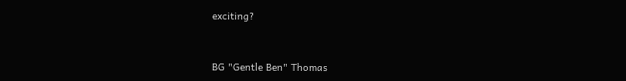exciting?


BG "Gentle Ben" Thomas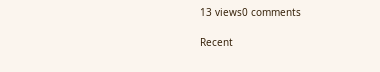13 views0 comments

Recent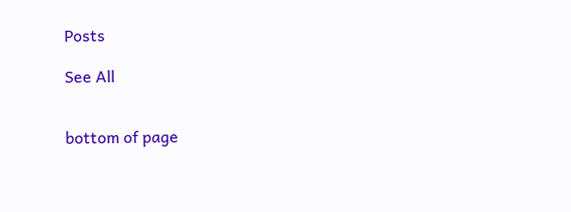Posts

See All


bottom of page